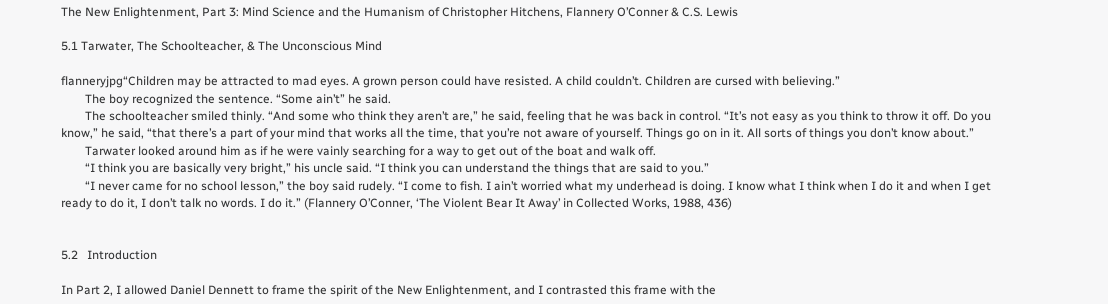The New Enlightenment, Part 3: Mind Science and the Humanism of Christopher Hitchens, Flannery O’Conner & C.S. Lewis

5.1 Tarwater, The Schoolteacher, & The Unconscious Mind

flanneryjpg“Children may be attracted to mad eyes. A grown person could have resisted. A child couldn’t. Children are cursed with believing.”
        The boy recognized the sentence. “Some ain’t” he said.
        The schoolteacher smiled thinly. “And some who think they aren’t are,” he said, feeling that he was back in control. “It’s not easy as you think to throw it off. Do you know,” he said, “that there’s a part of your mind that works all the time, that you’re not aware of yourself. Things go on in it. All sorts of things you don’t know about.”
        Tarwater looked around him as if he were vainly searching for a way to get out of the boat and walk off.
        “I think you are basically very bright,” his uncle said. “I think you can understand the things that are said to you.”
        “I never came for no school lesson,” the boy said rudely. “I come to fish. I ain’t worried what my underhead is doing. I know what I think when I do it and when I get ready to do it, I don’t talk no words. I do it.” (Flannery O’Conner, ‘The Violent Bear It Away’ in Collected Works, 1988, 436)


5.2   Introduction

In Part 2, I allowed Daniel Dennett to frame the spirit of the New Enlightenment, and I contrasted this frame with the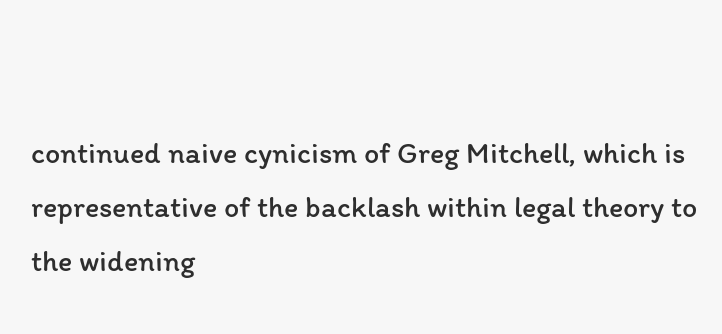continued naive cynicism of Greg Mitchell, which is representative of the backlash within legal theory to the widening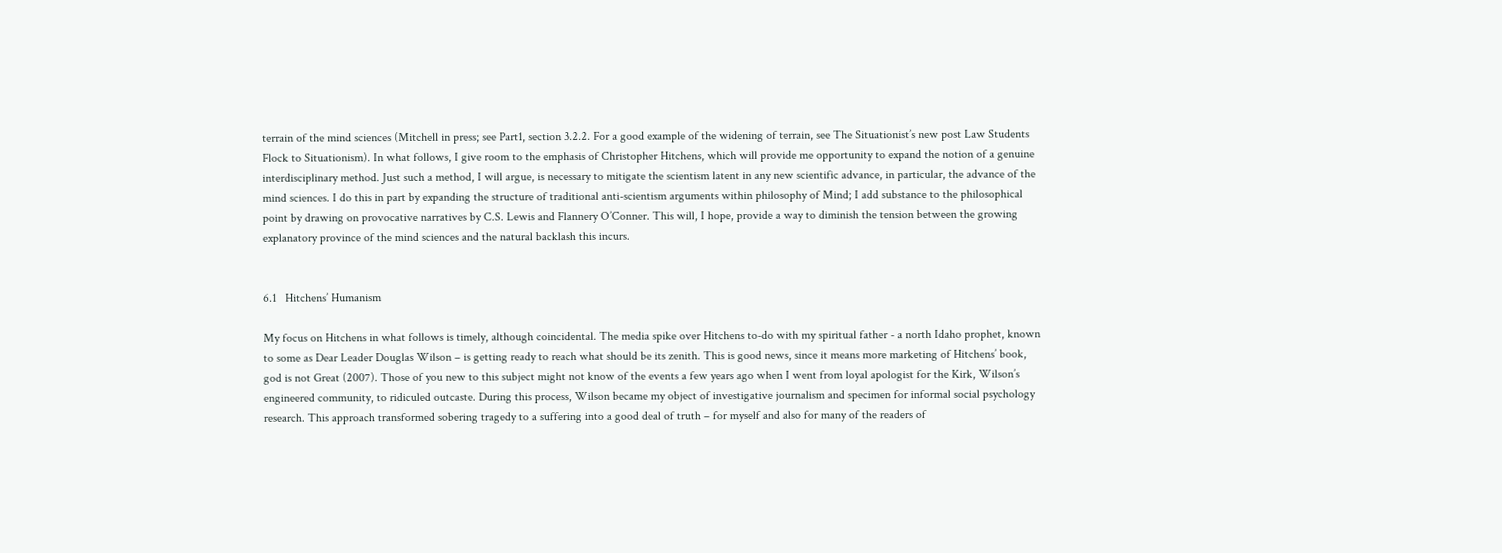terrain of the mind sciences (Mitchell in press; see Part1, section 3.2.2. For a good example of the widening of terrain, see The Situationist’s new post Law Students Flock to Situationism). In what follows, I give room to the emphasis of Christopher Hitchens, which will provide me opportunity to expand the notion of a genuine interdisciplinary method. Just such a method, I will argue, is necessary to mitigate the scientism latent in any new scientific advance, in particular, the advance of the mind sciences. I do this in part by expanding the structure of traditional anti-scientism arguments within philosophy of Mind; I add substance to the philosophical point by drawing on provocative narratives by C.S. Lewis and Flannery O’Conner. This will, I hope, provide a way to diminish the tension between the growing explanatory province of the mind sciences and the natural backlash this incurs.


6.1   Hitchens’ Humanism

My focus on Hitchens in what follows is timely, although coincidental. The media spike over Hitchens to-do with my spiritual father - a north Idaho prophet, known to some as Dear Leader Douglas Wilson – is getting ready to reach what should be its zenith. This is good news, since it means more marketing of Hitchens’ book, god is not Great (2007). Those of you new to this subject might not know of the events a few years ago when I went from loyal apologist for the Kirk, Wilson’s engineered community, to ridiculed outcaste. During this process, Wilson became my object of investigative journalism and specimen for informal social psychology research. This approach transformed sobering tragedy to a suffering into a good deal of truth – for myself and also for many of the readers of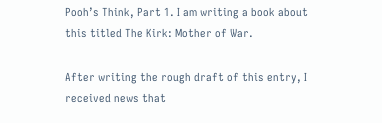Pooh’s Think, Part 1. I am writing a book about this titled The Kirk: Mother of War.

After writing the rough draft of this entry, I received news that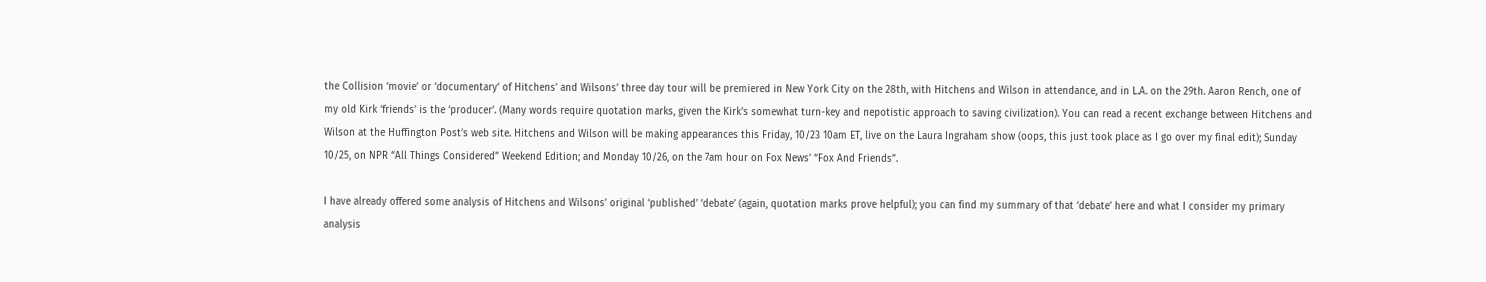the Collision ‘movie’ or ‘documentary’ of Hitchens’ and Wilsons’ three day tour will be premiered in New York City on the 28th, with Hitchens and Wilson in attendance, and in L.A. on the 29th. Aaron Rench, one of my old Kirk ‘friends’ is the ‘producer’. (Many words require quotation marks, given the Kirk’s somewhat turn-key and nepotistic approach to saving civilization). You can read a recent exchange between Hitchens and Wilson at the Huffington Post’s web site. Hitchens and Wilson will be making appearances this Friday, 10/23 10am ET, live on the Laura Ingraham show (oops, this just took place as I go over my final edit); Sunday 10/25, on NPR “All Things Considered” Weekend Edition; and Monday 10/26, on the 7am hour on Fox News’ “Fox And Friends”.

I have already offered some analysis of Hitchens and Wilsons’ original ‘published’ ‘debate’ (again, quotation marks prove helpful); you can find my summary of that ‘debate’ here and what I consider my primary analysis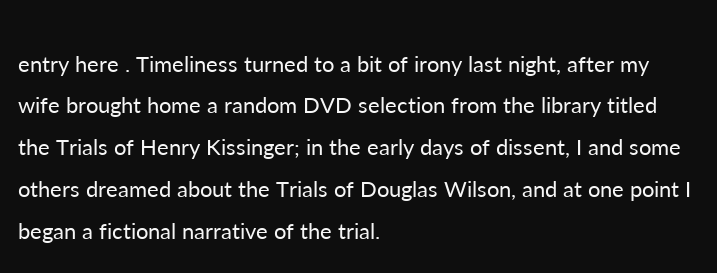entry here . Timeliness turned to a bit of irony last night, after my wife brought home a random DVD selection from the library titled the Trials of Henry Kissinger; in the early days of dissent, I and some others dreamed about the Trials of Douglas Wilson, and at one point I began a fictional narrative of the trial.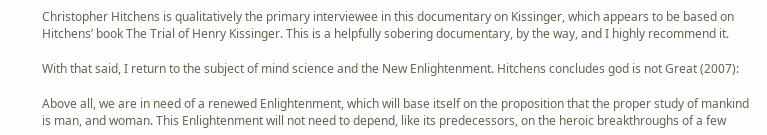Christopher Hitchens is qualitatively the primary interviewee in this documentary on Kissinger, which appears to be based on Hitchens’ book The Trial of Henry Kissinger. This is a helpfully sobering documentary, by the way, and I highly recommend it.

With that said, I return to the subject of mind science and the New Enlightenment. Hitchens concludes god is not Great (2007):

Above all, we are in need of a renewed Enlightenment, which will base itself on the proposition that the proper study of mankind is man, and woman. This Enlightenment will not need to depend, like its predecessors, on the heroic breakthroughs of a few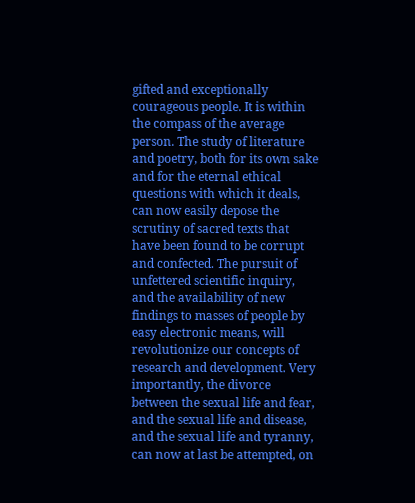gifted and exceptionally courageous people. It is within the compass of the average person. The study of literature and poetry, both for its own sake and for the eternal ethical questions with which it deals, can now easily depose the scrutiny of sacred texts that have been found to be corrupt and confected. The pursuit of unfettered scientific inquiry, and the availability of new findings to masses of people by easy electronic means, will revolutionize our concepts of research and development. Very importantly, the divorce between the sexual life and fear, and the sexual life and disease, and the sexual life and tyranny, can now at last be attempted, on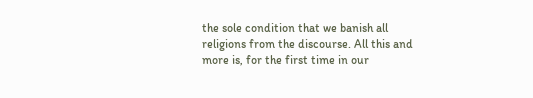the sole condition that we banish all religions from the discourse. All this and more is, for the first time in our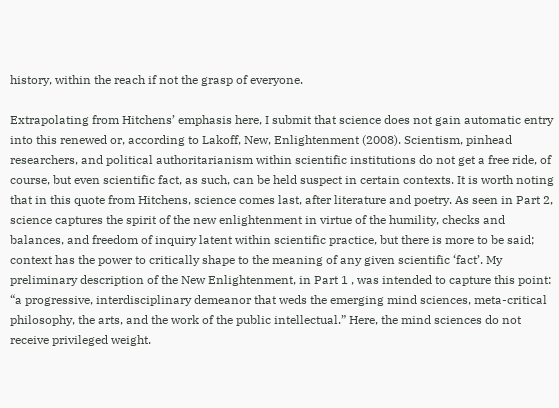history, within the reach if not the grasp of everyone.

Extrapolating from Hitchens’ emphasis here, I submit that science does not gain automatic entry into this renewed or, according to Lakoff, New, Enlightenment (2008). Scientism, pinhead researchers, and political authoritarianism within scientific institutions do not get a free ride, of course, but even scientific fact, as such, can be held suspect in certain contexts. It is worth noting that in this quote from Hitchens, science comes last, after literature and poetry. As seen in Part 2, science captures the spirit of the new enlightenment in virtue of the humility, checks and balances, and freedom of inquiry latent within scientific practice, but there is more to be said; context has the power to critically shape to the meaning of any given scientific ‘fact’. My preliminary description of the New Enlightenment, in Part 1 , was intended to capture this point: “a progressive, interdisciplinary demeanor that weds the emerging mind sciences, meta-critical philosophy, the arts, and the work of the public intellectual.” Here, the mind sciences do not receive privileged weight.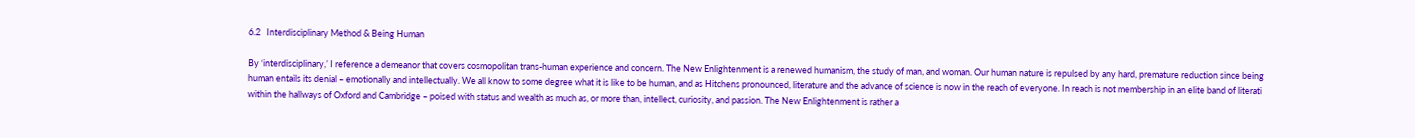6.2   Interdisciplinary Method & Being Human

By ‘interdisciplinary,’ I reference a demeanor that covers cosmopolitan trans-human experience and concern. The New Enlightenment is a renewed humanism, the study of man, and woman. Our human nature is repulsed by any hard, premature reduction since being human entails its denial – emotionally and intellectually. We all know to some degree what it is like to be human, and as Hitchens pronounced, literature and the advance of science is now in the reach of everyone. In reach is not membership in an elite band of literati within the hallways of Oxford and Cambridge – poised with status and wealth as much as, or more than, intellect, curiosity, and passion. The New Enlightenment is rather a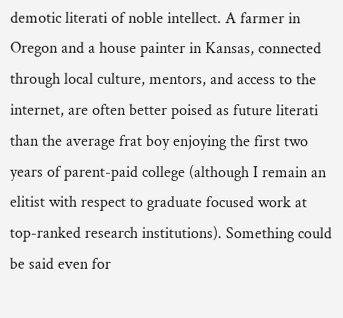demotic literati of noble intellect. A farmer in Oregon and a house painter in Kansas, connected through local culture, mentors, and access to the internet, are often better poised as future literati than the average frat boy enjoying the first two years of parent-paid college (although I remain an elitist with respect to graduate focused work at top-ranked research institutions). Something could be said even for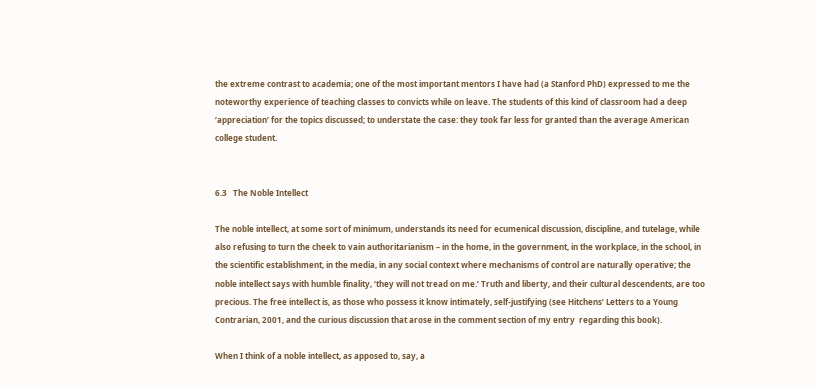the extreme contrast to academia; one of the most important mentors I have had (a Stanford PhD) expressed to me the noteworthy experience of teaching classes to convicts while on leave. The students of this kind of classroom had a deep ‘appreciation’ for the topics discussed; to understate the case: they took far less for granted than the average American college student.


6.3   The Noble Intellect

The noble intellect, at some sort of minimum, understands its need for ecumenical discussion, discipline, and tutelage, while also refusing to turn the cheek to vain authoritarianism – in the home, in the government, in the workplace, in the school, in the scientific establishment, in the media, in any social context where mechanisms of control are naturally operative; the noble intellect says with humble finality, ‘they will not tread on me.’ Truth and liberty, and their cultural descendents, are too precious. The free intellect is, as those who possess it know intimately, self-justifying (see Hitchens’ Letters to a Young Contrarian, 2001, and the curious discussion that arose in the comment section of my entry  regarding this book).

When I think of a noble intellect, as apposed to, say, a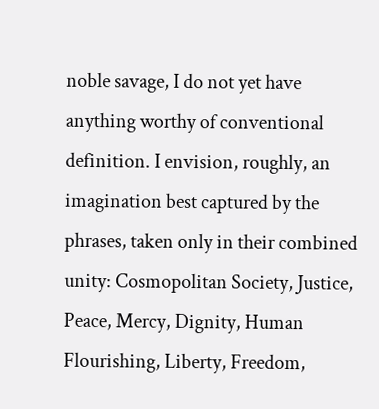noble savage, I do not yet have anything worthy of conventional definition. I envision, roughly, an imagination best captured by the phrases, taken only in their combined unity: Cosmopolitan Society, Justice, Peace, Mercy, Dignity, Human Flourishing, Liberty, Freedom,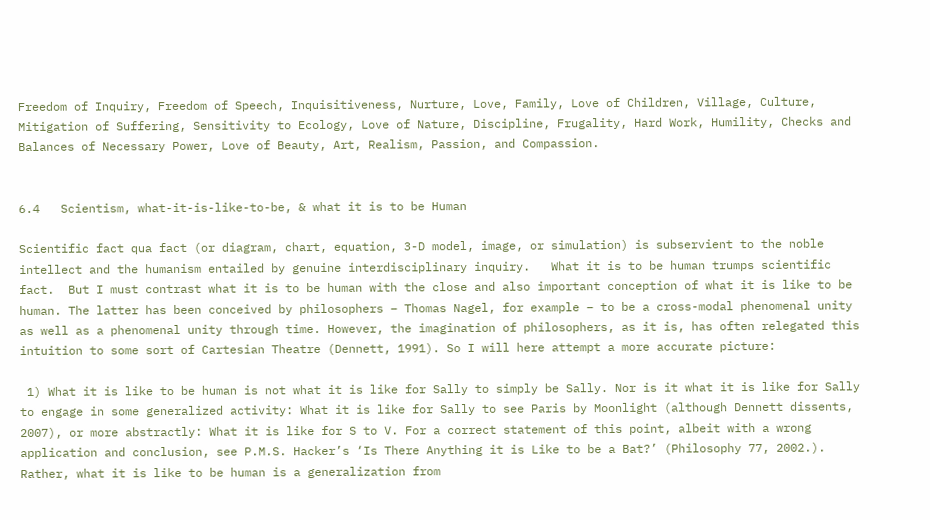Freedom of Inquiry, Freedom of Speech, Inquisitiveness, Nurture, Love, Family, Love of Children, Village, Culture, Mitigation of Suffering, Sensitivity to Ecology, Love of Nature, Discipline, Frugality, Hard Work, Humility, Checks and Balances of Necessary Power, Love of Beauty, Art, Realism, Passion, and Compassion.


6.4   Scientism, what-it-is-like-to-be, & what it is to be Human

Scientific fact qua fact (or diagram, chart, equation, 3-D model, image, or simulation) is subservient to the noble intellect and the humanism entailed by genuine interdisciplinary inquiry.   What it is to be human trumps scientific fact.  But I must contrast what it is to be human with the close and also important conception of what it is like to be human. The latter has been conceived by philosophers – Thomas Nagel, for example – to be a cross-modal phenomenal unity as well as a phenomenal unity through time. However, the imagination of philosophers, as it is, has often relegated this intuition to some sort of Cartesian Theatre (Dennett, 1991). So I will here attempt a more accurate picture:

 1) What it is like to be human is not what it is like for Sally to simply be Sally. Nor is it what it is like for Sally to engage in some generalized activity: What it is like for Sally to see Paris by Moonlight (although Dennett dissents, 2007), or more abstractly: What it is like for S to V. For a correct statement of this point, albeit with a wrong application and conclusion, see P.M.S. Hacker’s ‘Is There Anything it is Like to be a Bat?’ (Philosophy 77, 2002.).  Rather, what it is like to be human is a generalization from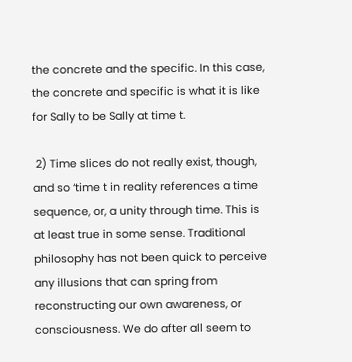the concrete and the specific. In this case, the concrete and specific is what it is like for Sally to be Sally at time t.

 2) Time slices do not really exist, though, and so ‘time t in reality references a time sequence, or, a unity through time. This is at least true in some sense. Traditional philosophy has not been quick to perceive any illusions that can spring from reconstructing our own awareness, or consciousness. We do after all seem to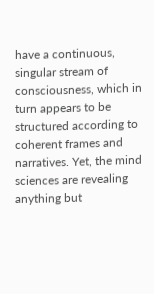have a continuous, singular stream of consciousness, which in turn appears to be structured according to coherent frames and narratives. Yet, the mind sciences are revealing anything but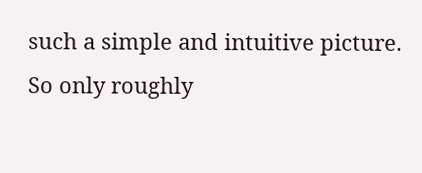such a simple and intuitive picture. So only roughly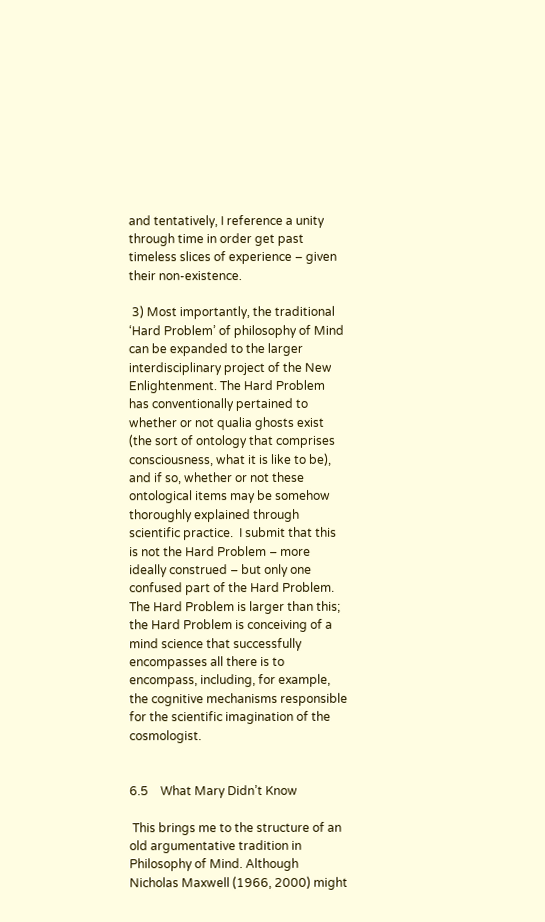and tentatively, I reference a unity through time in order get past timeless slices of experience – given their non-existence.

 3) Most importantly, the traditional ‘Hard Problem’ of philosophy of Mind can be expanded to the larger interdisciplinary project of the New Enlightenment. The Hard Problem has conventionally pertained to whether or not qualia ghosts exist (the sort of ontology that comprises consciousness, what it is like to be), and if so, whether or not these ontological items may be somehow thoroughly explained through scientific practice.  I submit that this is not the Hard Problem – more ideally construed – but only one confused part of the Hard Problem. The Hard Problem is larger than this; the Hard Problem is conceiving of a mind science that successfully encompasses all there is to encompass, including, for example, the cognitive mechanisms responsible for the scientific imagination of the cosmologist.


6.5    What Mary Didn’t Know

 This brings me to the structure of an old argumentative tradition in Philosophy of Mind. Although Nicholas Maxwell (1966, 2000) might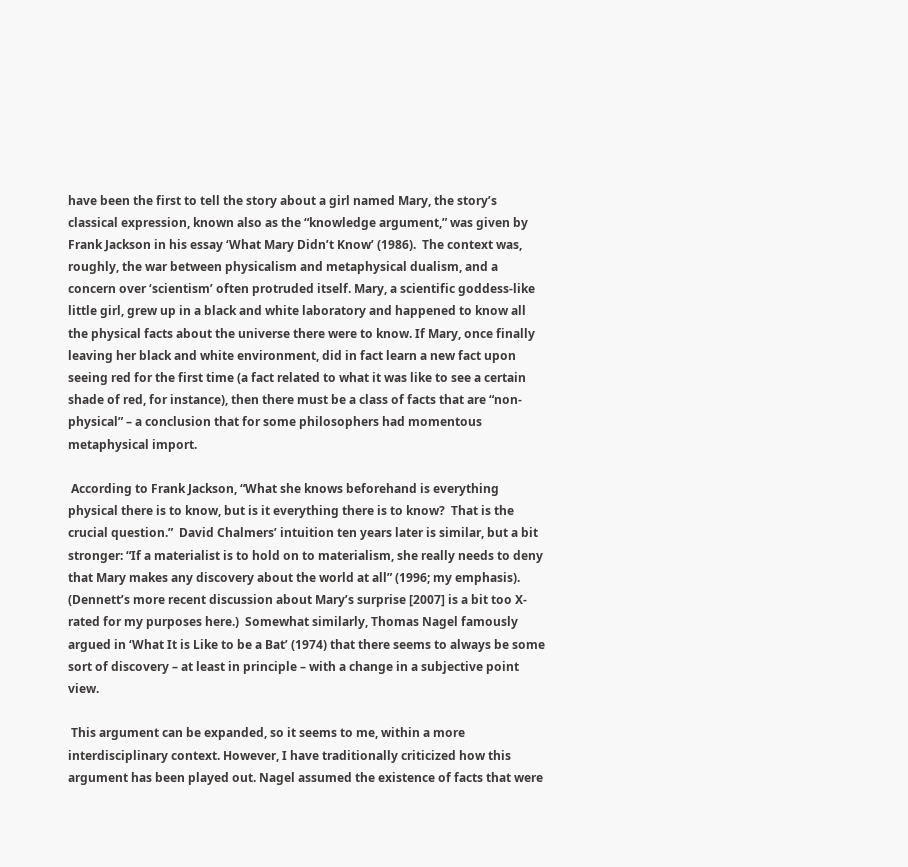have been the first to tell the story about a girl named Mary, the story’s classical expression, known also as the “knowledge argument,” was given by Frank Jackson in his essay ‘What Mary Didn’t Know’ (1986).  The context was, roughly, the war between physicalism and metaphysical dualism, and a concern over ‘scientism’ often protruded itself. Mary, a scientific goddess-like little girl, grew up in a black and white laboratory and happened to know all the physical facts about the universe there were to know. If Mary, once finally leaving her black and white environment, did in fact learn a new fact upon seeing red for the first time (a fact related to what it was like to see a certain shade of red, for instance), then there must be a class of facts that are “non-physical” – a conclusion that for some philosophers had momentous metaphysical import.

 According to Frank Jackson, “What she knows beforehand is everything physical there is to know, but is it everything there is to know?  That is the crucial question.”  David Chalmers’ intuition ten years later is similar, but a bit stronger: “If a materialist is to hold on to materialism, she really needs to deny that Mary makes any discovery about the world at all” (1996; my emphasis). (Dennett’s more recent discussion about Mary’s surprise [2007] is a bit too X-rated for my purposes here.)  Somewhat similarly, Thomas Nagel famously argued in ‘What It is Like to be a Bat’ (1974) that there seems to always be some sort of discovery – at least in principle – with a change in a subjective point view.

 This argument can be expanded, so it seems to me, within a more interdisciplinary context. However, I have traditionally criticized how this argument has been played out. Nagel assumed the existence of facts that were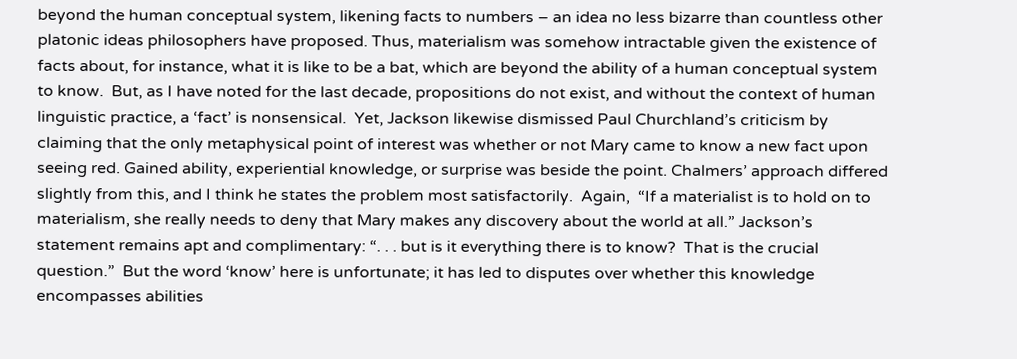beyond the human conceptual system, likening facts to numbers – an idea no less bizarre than countless other platonic ideas philosophers have proposed. Thus, materialism was somehow intractable given the existence of facts about, for instance, what it is like to be a bat, which are beyond the ability of a human conceptual system to know.  But, as I have noted for the last decade, propositions do not exist, and without the context of human linguistic practice, a ‘fact’ is nonsensical.  Yet, Jackson likewise dismissed Paul Churchland’s criticism by claiming that the only metaphysical point of interest was whether or not Mary came to know a new fact upon seeing red. Gained ability, experiential knowledge, or surprise was beside the point. Chalmers’ approach differed slightly from this, and I think he states the problem most satisfactorily.  Again,  “If a materialist is to hold on to materialism, she really needs to deny that Mary makes any discovery about the world at all.” Jackson’s statement remains apt and complimentary: “. . . but is it everything there is to know?  That is the crucial question.”  But the word ‘know’ here is unfortunate; it has led to disputes over whether this knowledge encompasses abilities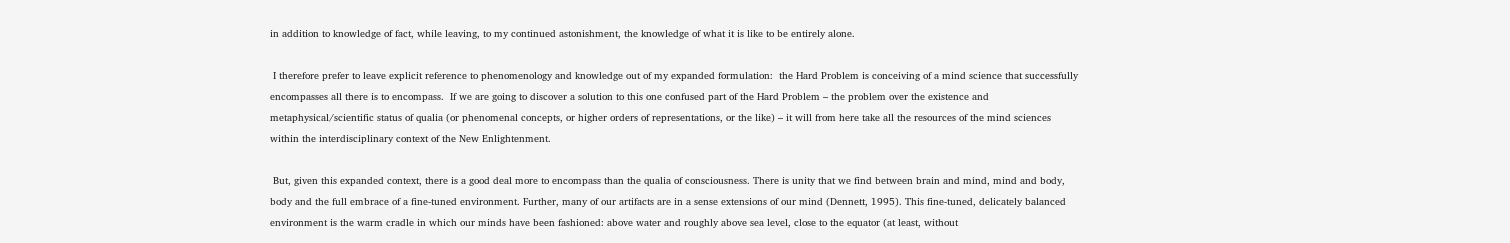in addition to knowledge of fact, while leaving, to my continued astonishment, the knowledge of what it is like to be entirely alone.

 I therefore prefer to leave explicit reference to phenomenology and knowledge out of my expanded formulation:  the Hard Problem is conceiving of a mind science that successfully encompasses all there is to encompass.  If we are going to discover a solution to this one confused part of the Hard Problem – the problem over the existence and metaphysical/scientific status of qualia (or phenomenal concepts, or higher orders of representations, or the like) – it will from here take all the resources of the mind sciences within the interdisciplinary context of the New Enlightenment.

 But, given this expanded context, there is a good deal more to encompass than the qualia of consciousness. There is unity that we find between brain and mind, mind and body, body and the full embrace of a fine-tuned environment. Further, many of our artifacts are in a sense extensions of our mind (Dennett, 1995). This fine-tuned, delicately balanced environment is the warm cradle in which our minds have been fashioned: above water and roughly above sea level, close to the equator (at least, without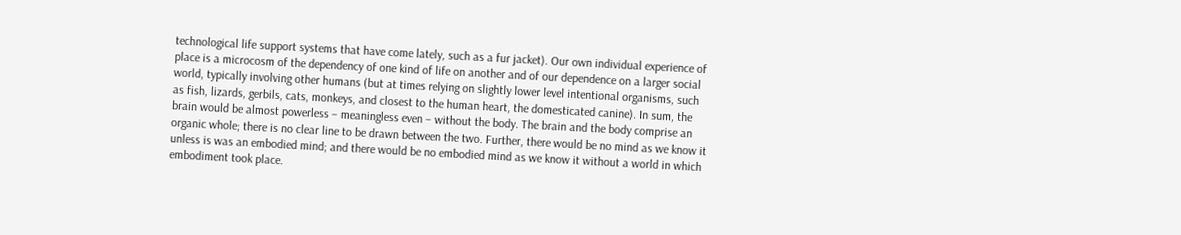technological life support systems that have come lately, such as a fur jacket). Our own individual experience of place is a microcosm of the dependency of one kind of life on another and of our dependence on a larger social world, typically involving other humans (but at times relying on slightly lower level intentional organisms, such as fish, lizards, gerbils, cats, monkeys, and closest to the human heart, the domesticated canine). In sum, the brain would be almost powerless – meaningless even – without the body. The brain and the body comprise an organic whole; there is no clear line to be drawn between the two. Further, there would be no mind as we know it unless is was an embodied mind; and there would be no embodied mind as we know it without a world in which embodiment took place.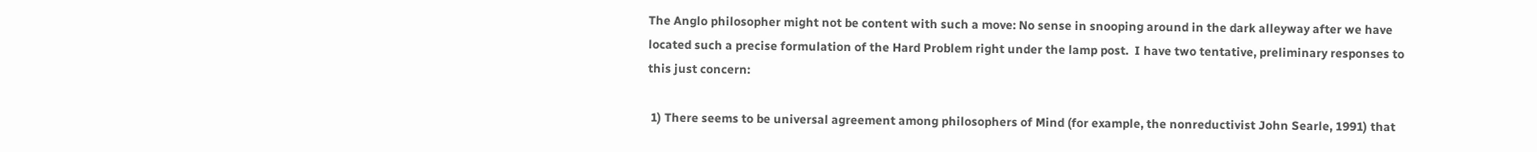The Anglo philosopher might not be content with such a move: No sense in snooping around in the dark alleyway after we have located such a precise formulation of the Hard Problem right under the lamp post.  I have two tentative, preliminary responses to this just concern:

 1) There seems to be universal agreement among philosophers of Mind (for example, the nonreductivist John Searle, 1991) that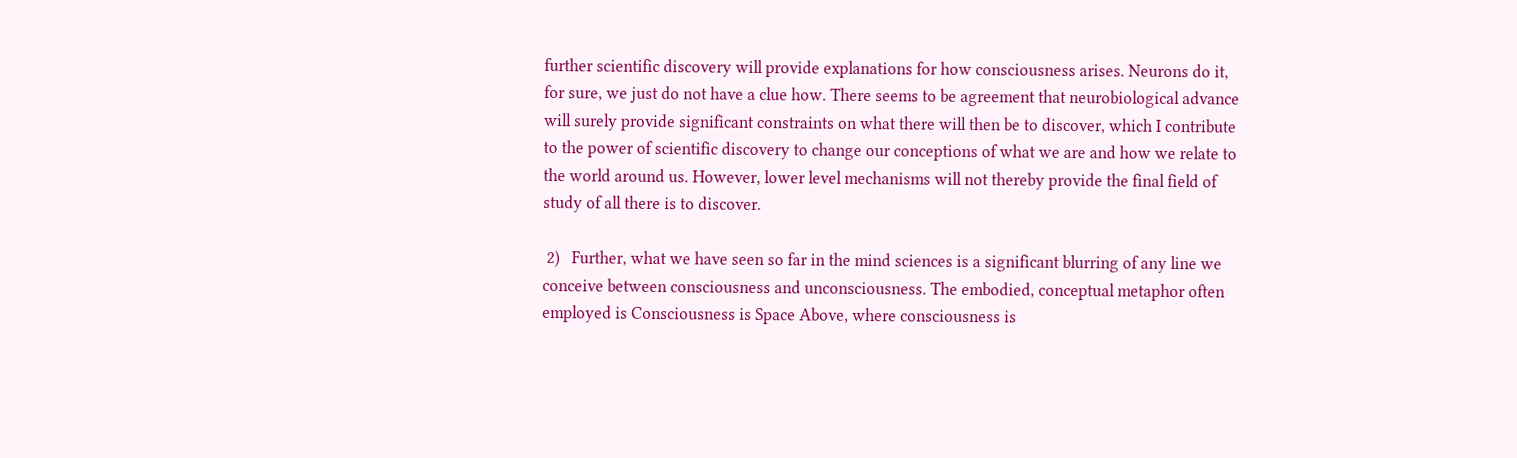further scientific discovery will provide explanations for how consciousness arises. Neurons do it, for sure, we just do not have a clue how. There seems to be agreement that neurobiological advance will surely provide significant constraints on what there will then be to discover, which I contribute to the power of scientific discovery to change our conceptions of what we are and how we relate to the world around us. However, lower level mechanisms will not thereby provide the final field of study of all there is to discover.

 2)   Further, what we have seen so far in the mind sciences is a significant blurring of any line we conceive between consciousness and unconsciousness. The embodied, conceptual metaphor often employed is Consciousness is Space Above, where consciousness is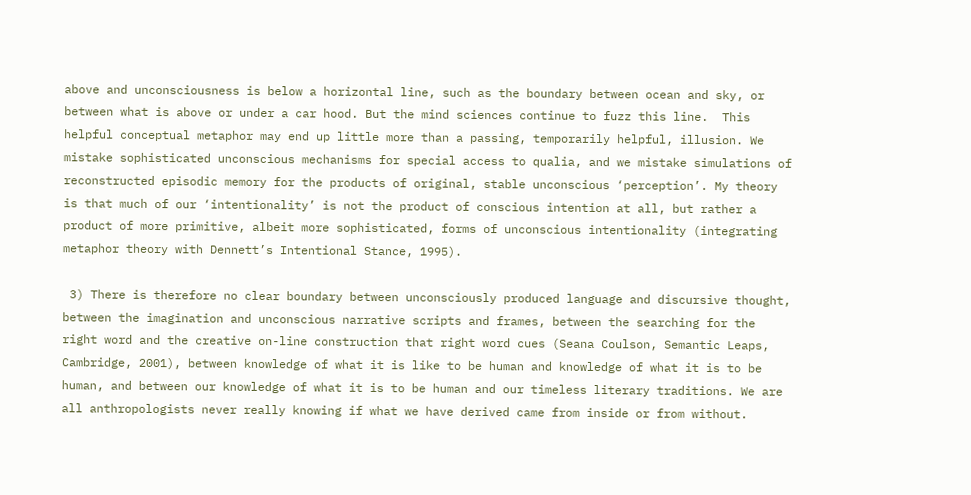above and unconsciousness is below a horizontal line, such as the boundary between ocean and sky, or between what is above or under a car hood. But the mind sciences continue to fuzz this line.  This helpful conceptual metaphor may end up little more than a passing, temporarily helpful, illusion. We mistake sophisticated unconscious mechanisms for special access to qualia, and we mistake simulations of reconstructed episodic memory for the products of original, stable unconscious ‘perception’. My theory is that much of our ‘intentionality’ is not the product of conscious intention at all, but rather a product of more primitive, albeit more sophisticated, forms of unconscious intentionality (integrating metaphor theory with Dennett’s Intentional Stance, 1995).

 3) There is therefore no clear boundary between unconsciously produced language and discursive thought, between the imagination and unconscious narrative scripts and frames, between the searching for the right word and the creative on-line construction that right word cues (Seana Coulson, Semantic Leaps, Cambridge, 2001), between knowledge of what it is like to be human and knowledge of what it is to be human, and between our knowledge of what it is to be human and our timeless literary traditions. We are all anthropologists never really knowing if what we have derived came from inside or from without.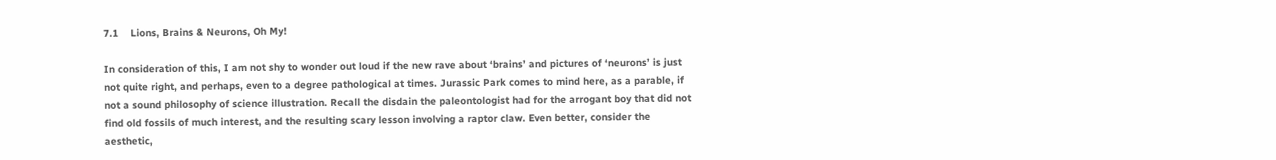7.1    Lions, Brains & Neurons, Oh My!

In consideration of this, I am not shy to wonder out loud if the new rave about ‘brains’ and pictures of ‘neurons’ is just not quite right, and perhaps, even to a degree pathological at times. Jurassic Park comes to mind here, as a parable, if not a sound philosophy of science illustration. Recall the disdain the paleontologist had for the arrogant boy that did not find old fossils of much interest, and the resulting scary lesson involving a raptor claw. Even better, consider the aesthetic,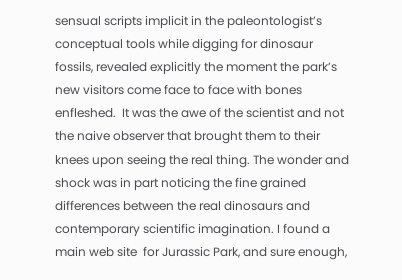sensual scripts implicit in the paleontologist’s conceptual tools while digging for dinosaur fossils, revealed explicitly the moment the park’s new visitors come face to face with bones enfleshed.  It was the awe of the scientist and not the naive observer that brought them to their knees upon seeing the real thing. The wonder and shock was in part noticing the fine grained differences between the real dinosaurs and contemporary scientific imagination. I found a main web site  for Jurassic Park, and sure enough,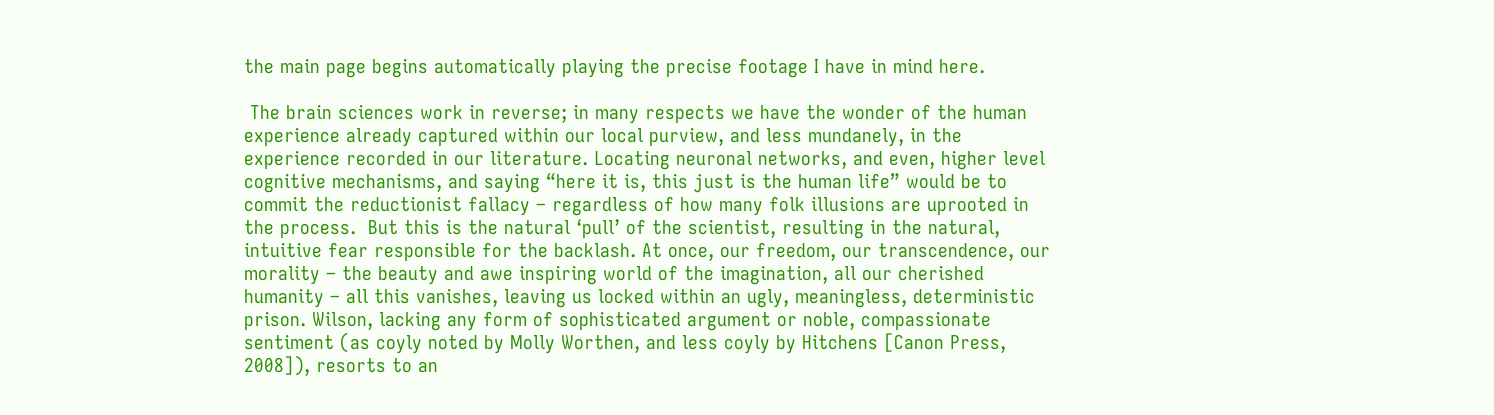the main page begins automatically playing the precise footage I have in mind here.

 The brain sciences work in reverse; in many respects we have the wonder of the human experience already captured within our local purview, and less mundanely, in the experience recorded in our literature. Locating neuronal networks, and even, higher level cognitive mechanisms, and saying “here it is, this just is the human life” would be to commit the reductionist fallacy – regardless of how many folk illusions are uprooted in the process.  But this is the natural ‘pull’ of the scientist, resulting in the natural, intuitive fear responsible for the backlash. At once, our freedom, our transcendence, our morality – the beauty and awe inspiring world of the imagination, all our cherished humanity – all this vanishes, leaving us locked within an ugly, meaningless, deterministic prison. Wilson, lacking any form of sophisticated argument or noble, compassionate sentiment (as coyly noted by Molly Worthen, and less coyly by Hitchens [Canon Press, 2008]), resorts to an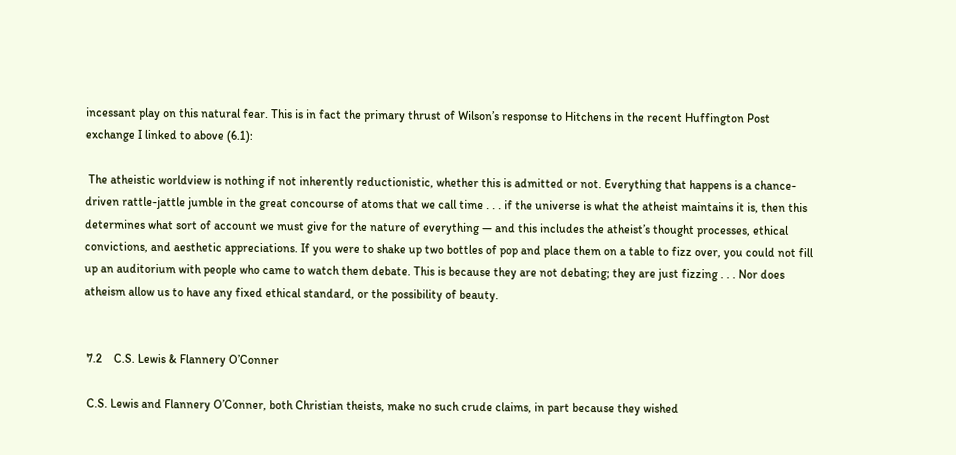incessant play on this natural fear. This is in fact the primary thrust of Wilson’s response to Hitchens in the recent Huffington Post exchange I linked to above (6.1):

 The atheistic worldview is nothing if not inherently reductionistic, whether this is admitted or not. Everything that happens is a chance-driven rattle-jattle jumble in the great concourse of atoms that we call time . . . if the universe is what the atheist maintains it is, then this determines what sort of account we must give for the nature of everything — and this includes the atheist’s thought processes, ethical convictions, and aesthetic appreciations. If you were to shake up two bottles of pop and place them on a table to fizz over, you could not fill up an auditorium with people who came to watch them debate. This is because they are not debating; they are just fizzing . . . Nor does atheism allow us to have any fixed ethical standard, or the possibility of beauty.


 7.2    C.S. Lewis & Flannery O’Conner

 C.S. Lewis and Flannery O’Conner, both Christian theists, make no such crude claims, in part because they wished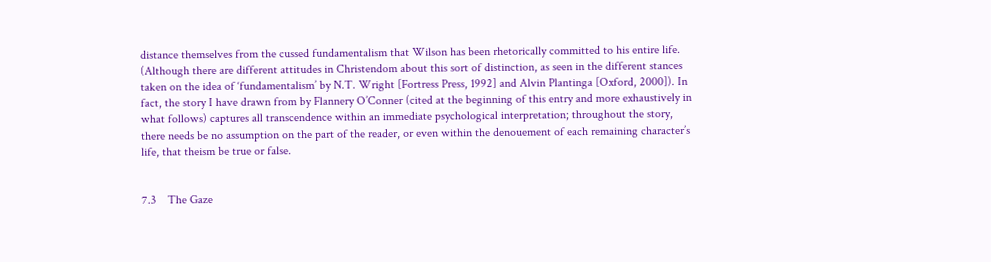distance themselves from the cussed fundamentalism that Wilson has been rhetorically committed to his entire life. (Although there are different attitudes in Christendom about this sort of distinction, as seen in the different stances taken on the idea of ‘fundamentalism’ by N.T. Wright [Fortress Press, 1992] and Alvin Plantinga [Oxford, 2000]). In fact, the story I have drawn from by Flannery O’Conner (cited at the beginning of this entry and more exhaustively in what follows) captures all transcendence within an immediate psychological interpretation; throughout the story, there needs be no assumption on the part of the reader, or even within the denouement of each remaining character’s life, that theism be true or false.


7.3    The Gaze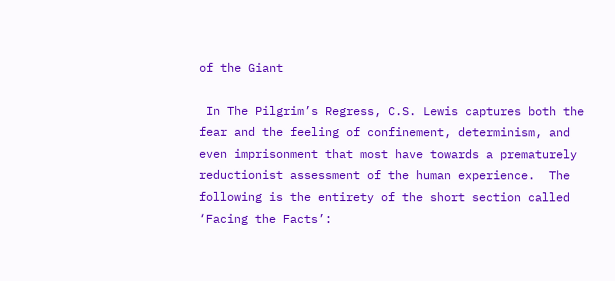of the Giant

 In The Pilgrim’s Regress, C.S. Lewis captures both the fear and the feeling of confinement, determinism, and even imprisonment that most have towards a prematurely reductionist assessment of the human experience.  The following is the entirety of the short section called ‘Facing the Facts’: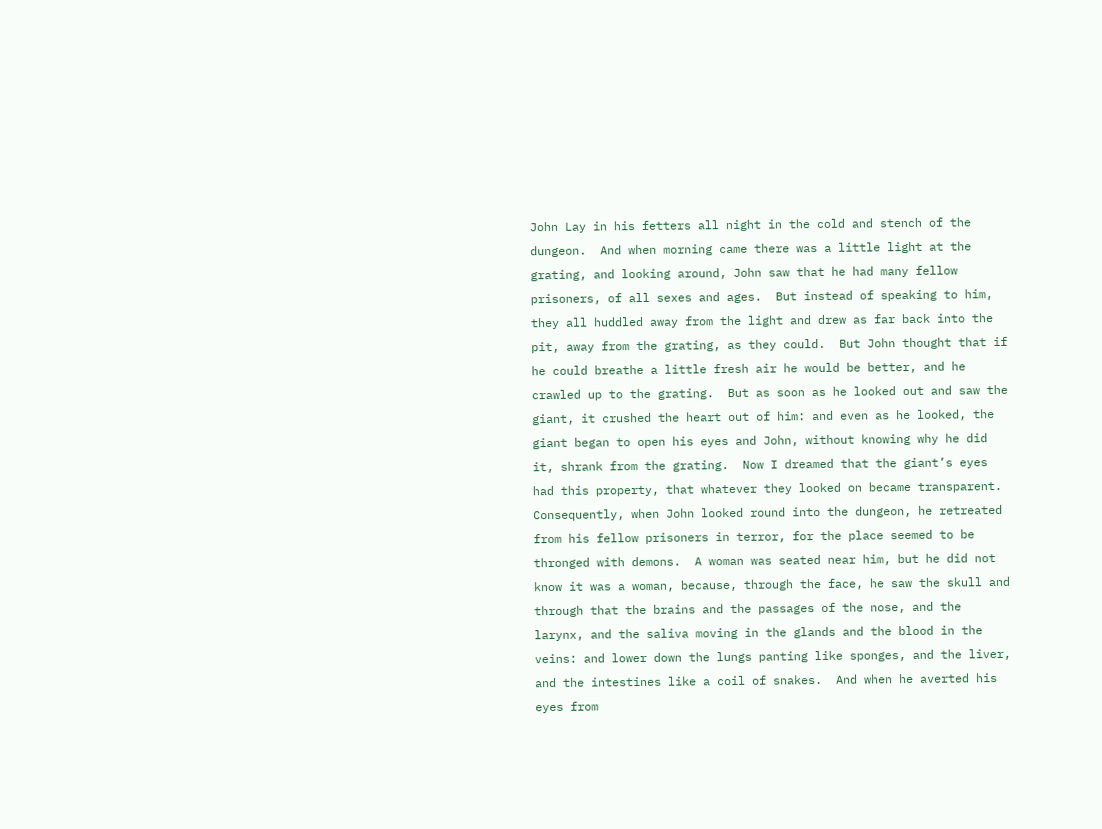John Lay in his fetters all night in the cold and stench of the dungeon.  And when morning came there was a little light at the grating, and looking around, John saw that he had many fellow prisoners, of all sexes and ages.  But instead of speaking to him, they all huddled away from the light and drew as far back into the pit, away from the grating, as they could.  But John thought that if he could breathe a little fresh air he would be better, and he crawled up to the grating.  But as soon as he looked out and saw the giant, it crushed the heart out of him: and even as he looked, the giant began to open his eyes and John, without knowing why he did it, shrank from the grating.  Now I dreamed that the giant’s eyes had this property, that whatever they looked on became transparent.  Consequently, when John looked round into the dungeon, he retreated from his fellow prisoners in terror, for the place seemed to be thronged with demons.  A woman was seated near him, but he did not know it was a woman, because, through the face, he saw the skull and through that the brains and the passages of the nose, and the larynx, and the saliva moving in the glands and the blood in the veins: and lower down the lungs panting like sponges, and the liver, and the intestines like a coil of snakes.  And when he averted his eyes from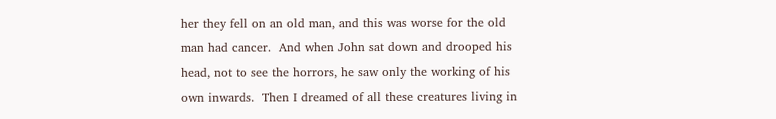her they fell on an old man, and this was worse for the old man had cancer.  And when John sat down and drooped his head, not to see the horrors, he saw only the working of his own inwards.  Then I dreamed of all these creatures living in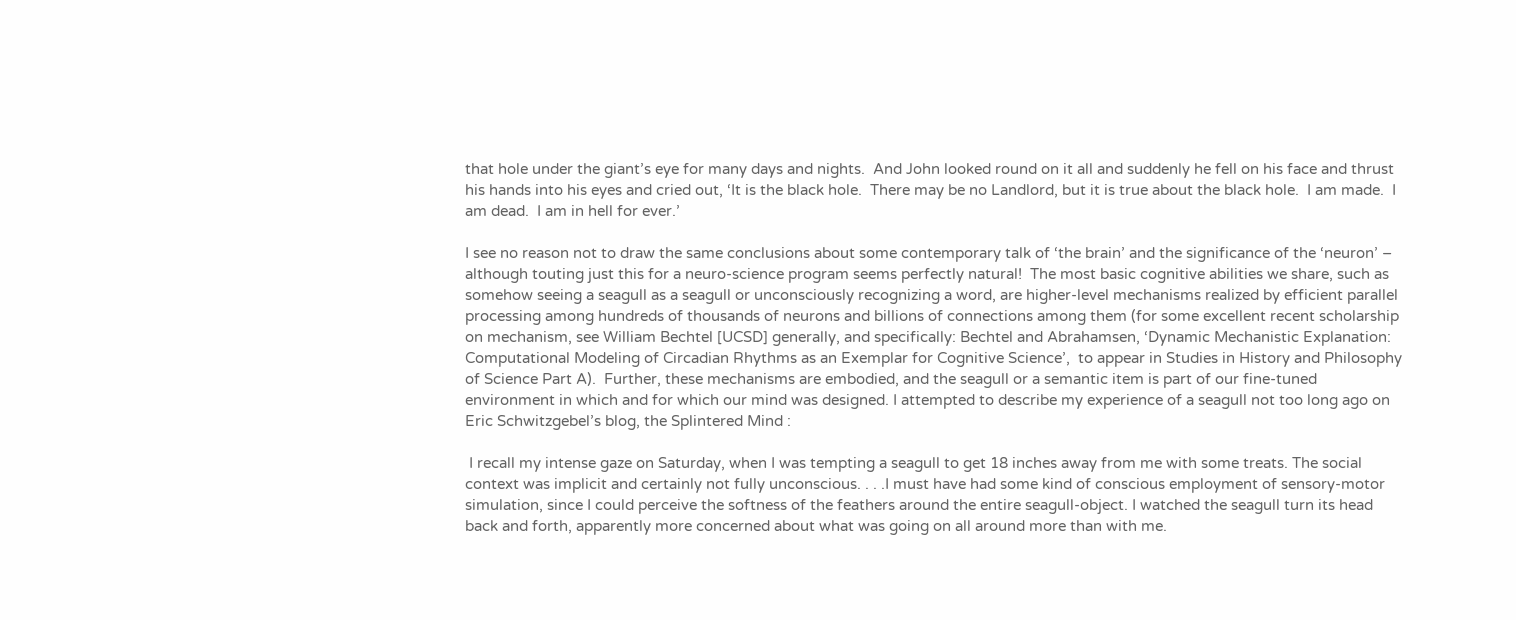that hole under the giant’s eye for many days and nights.  And John looked round on it all and suddenly he fell on his face and thrust his hands into his eyes and cried out, ‘It is the black hole.  There may be no Landlord, but it is true about the black hole.  I am made.  I am dead.  I am in hell for ever.’

I see no reason not to draw the same conclusions about some contemporary talk of ‘the brain’ and the significance of the ‘neuron’ – although touting just this for a neuro-science program seems perfectly natural!  The most basic cognitive abilities we share, such as somehow seeing a seagull as a seagull or unconsciously recognizing a word, are higher-level mechanisms realized by efficient parallel processing among hundreds of thousands of neurons and billions of connections among them (for some excellent recent scholarship on mechanism, see William Bechtel [UCSD] generally, and specifically: Bechtel and Abrahamsen, ‘Dynamic Mechanistic Explanation: Computational Modeling of Circadian Rhythms as an Exemplar for Cognitive Science’,  to appear in Studies in History and Philosophy of Science Part A).  Further, these mechanisms are embodied, and the seagull or a semantic item is part of our fine-tuned environment in which and for which our mind was designed. I attempted to describe my experience of a seagull not too long ago on Eric Schwitzgebel’s blog, the Splintered Mind :

 I recall my intense gaze on Saturday, when I was tempting a seagull to get 18 inches away from me with some treats. The social context was implicit and certainly not fully unconscious. . . .I must have had some kind of conscious employment of sensory-motor simulation, since I could perceive the softness of the feathers around the entire seagull-object. I watched the seagull turn its head back and forth, apparently more concerned about what was going on all around more than with me.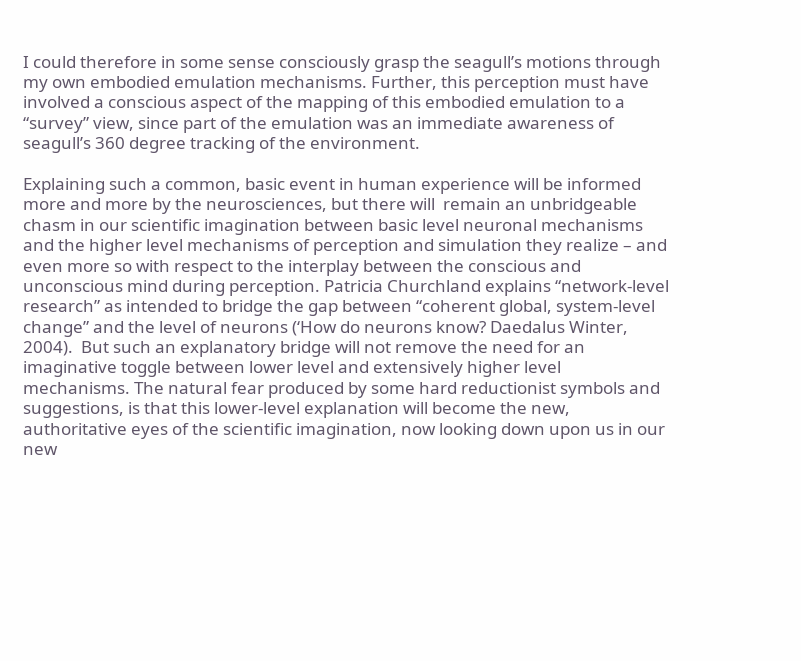I could therefore in some sense consciously grasp the seagull’s motions through my own embodied emulation mechanisms. Further, this perception must have involved a conscious aspect of the mapping of this embodied emulation to a “survey” view, since part of the emulation was an immediate awareness of seagull’s 360 degree tracking of the environment.

Explaining such a common, basic event in human experience will be informed more and more by the neurosciences, but there will  remain an unbridgeable chasm in our scientific imagination between basic level neuronal mechanisms and the higher level mechanisms of perception and simulation they realize – and even more so with respect to the interplay between the conscious and unconscious mind during perception. Patricia Churchland explains “network-level research” as intended to bridge the gap between “coherent global, system-level change” and the level of neurons (‘How do neurons know? Daedalus Winter, 2004).  But such an explanatory bridge will not remove the need for an imaginative toggle between lower level and extensively higher level mechanisms. The natural fear produced by some hard reductionist symbols and suggestions, is that this lower-level explanation will become the new, authoritative eyes of the scientific imagination, now looking down upon us in our new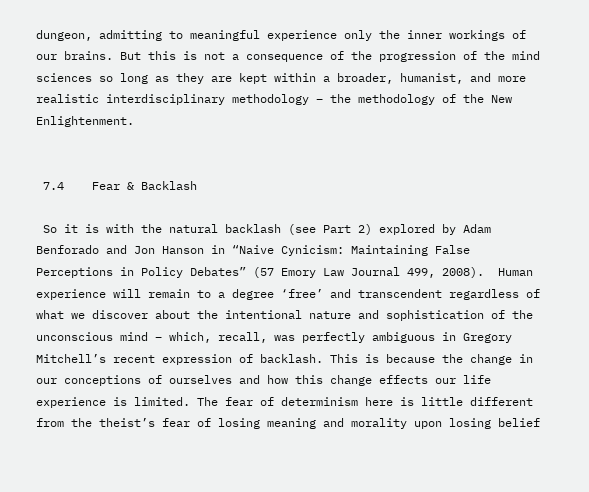dungeon, admitting to meaningful experience only the inner workings of our brains. But this is not a consequence of the progression of the mind sciences so long as they are kept within a broader, humanist, and more realistic interdisciplinary methodology – the methodology of the New Enlightenment.


 7.4    Fear & Backlash

 So it is with the natural backlash (see Part 2) explored by Adam Benforado and Jon Hanson in “Naive Cynicism: Maintaining False Perceptions in Policy Debates” (57 Emory Law Journal 499, 2008).  Human experience will remain to a degree ‘free’ and transcendent regardless of what we discover about the intentional nature and sophistication of the unconscious mind – which, recall, was perfectly ambiguous in Gregory Mitchell’s recent expression of backlash. This is because the change in our conceptions of ourselves and how this change effects our life experience is limited. The fear of determinism here is little different from the theist’s fear of losing meaning and morality upon losing belief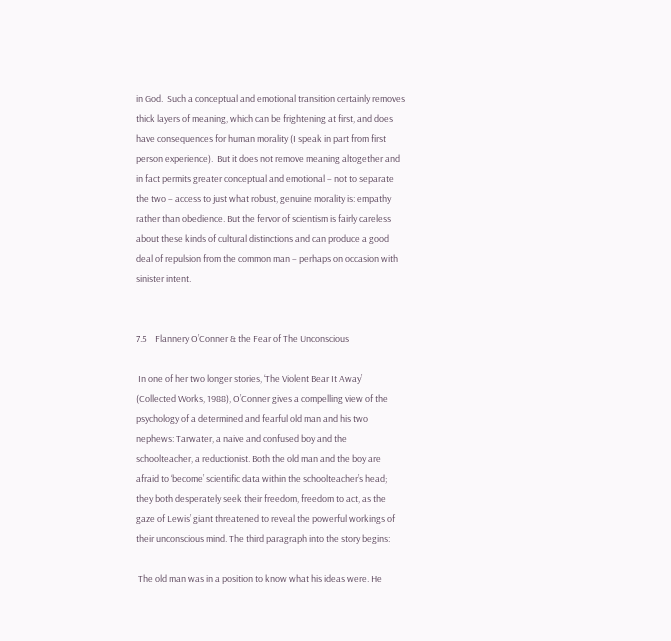in God.  Such a conceptual and emotional transition certainly removes thick layers of meaning, which can be frightening at first, and does have consequences for human morality (I speak in part from first person experience).  But it does not remove meaning altogether and in fact permits greater conceptual and emotional – not to separate the two – access to just what robust, genuine morality is: empathy rather than obedience. But the fervor of scientism is fairly careless about these kinds of cultural distinctions and can produce a good deal of repulsion from the common man – perhaps on occasion with sinister intent.


7.5    Flannery O’Conner & the Fear of The Unconscious

 In one of her two longer stories, ‘The Violent Bear It Away’  (Collected Works, 1988), O’Conner gives a compelling view of the psychology of a determined and fearful old man and his two nephews: Tarwater, a naive and confused boy and the schoolteacher, a reductionist. Both the old man and the boy are afraid to ‘become’ scientific data within the schoolteacher’s head; they both desperately seek their freedom, freedom to act, as the gaze of Lewis’ giant threatened to reveal the powerful workings of their unconscious mind. The third paragraph into the story begins:

 The old man was in a position to know what his ideas were. He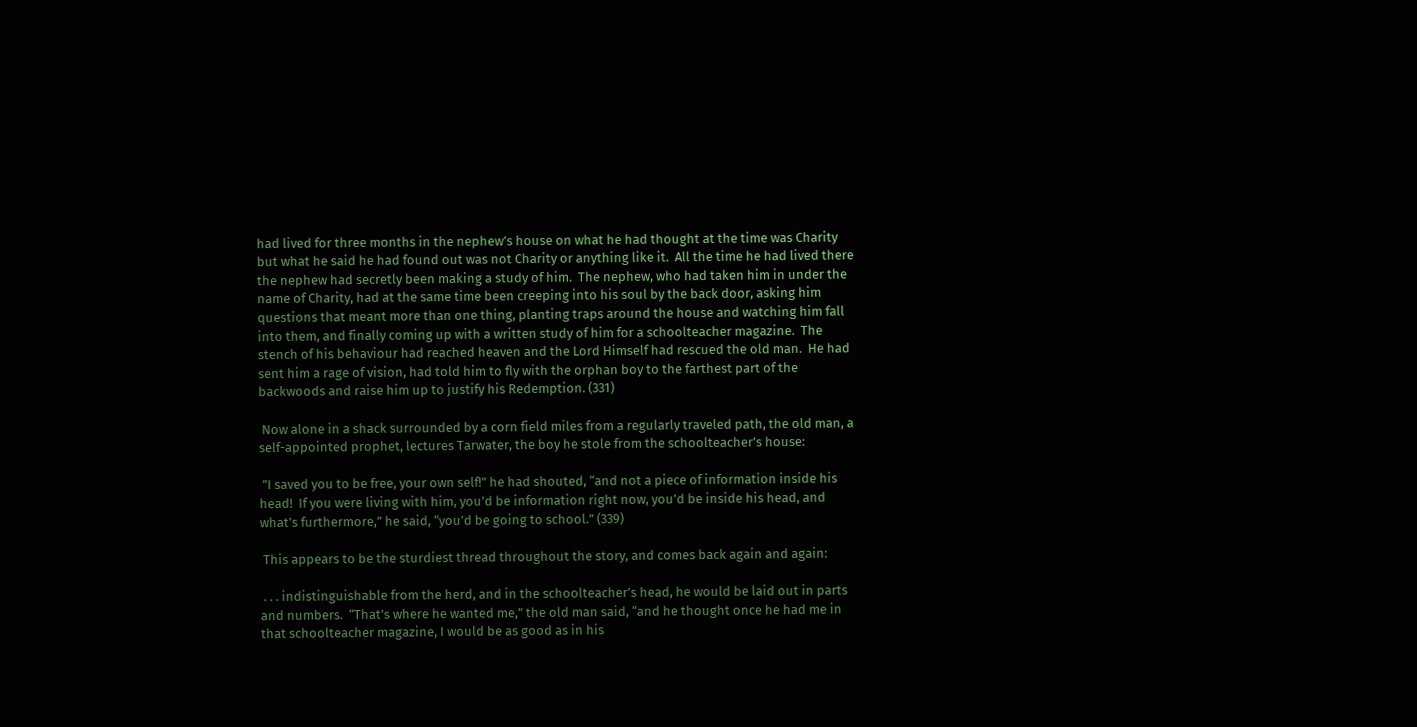had lived for three months in the nephew’s house on what he had thought at the time was Charity but what he said he had found out was not Charity or anything like it.  All the time he had lived there the nephew had secretly been making a study of him.  The nephew, who had taken him in under the name of Charity, had at the same time been creeping into his soul by the back door, asking him questions that meant more than one thing, planting traps around the house and watching him fall into them, and finally coming up with a written study of him for a schoolteacher magazine.  The stench of his behaviour had reached heaven and the Lord Himself had rescued the old man.  He had sent him a rage of vision, had told him to fly with the orphan boy to the farthest part of the backwoods and raise him up to justify his Redemption. (331)

 Now alone in a shack surrounded by a corn field miles from a regularly traveled path, the old man, a self-appointed prophet, lectures Tarwater, the boy he stole from the schoolteacher’s house:

 ”I saved you to be free, your own self!” he had shouted, “and not a piece of information inside his head!  If you were living with him, you’d be information right now, you’d be inside his head, and what’s furthermore,” he said, “you’d be going to school.” (339)

 This appears to be the sturdiest thread throughout the story, and comes back again and again:

 . . . indistinguishable from the herd, and in the schoolteacher’s head, he would be laid out in parts and numbers.  “That’s where he wanted me,” the old man said, “and he thought once he had me in that schoolteacher magazine, I would be as good as in his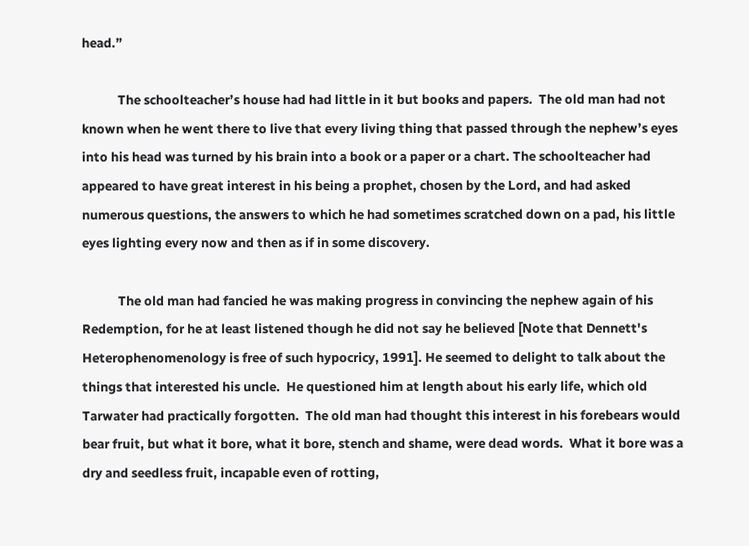head.”

            The schoolteacher’s house had had little in it but books and papers.  The old man had not known when he went there to live that every living thing that passed through the nephew’s eyes into his head was turned by his brain into a book or a paper or a chart. The schoolteacher had appeared to have great interest in his being a prophet, chosen by the Lord, and had asked numerous questions, the answers to which he had sometimes scratched down on a pad, his little eyes lighting every now and then as if in some discovery.

            The old man had fancied he was making progress in convincing the nephew again of his Redemption, for he at least listened though he did not say he believed [Note that Dennett's Heterophenomenology is free of such hypocricy, 1991]. He seemed to delight to talk about the things that interested his uncle.  He questioned him at length about his early life, which old Tarwater had practically forgotten.  The old man had thought this interest in his forebears would bear fruit, but what it bore, what it bore, stench and shame, were dead words.  What it bore was a dry and seedless fruit, incapable even of rotting,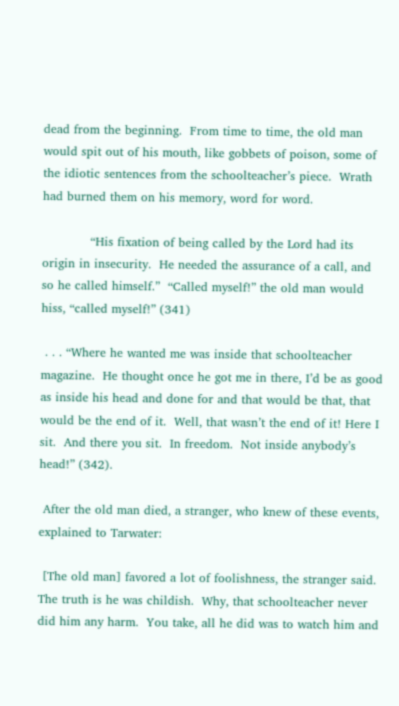dead from the beginning.  From time to time, the old man would spit out of his mouth, like gobbets of poison, some of the idiotic sentences from the schoolteacher’s piece.  Wrath had burned them on his memory, word for word.

            “His fixation of being called by the Lord had its origin in insecurity.  He needed the assurance of a call, and so he called himself.”  “Called myself!” the old man would hiss, “called myself!” (341)

 . . . “Where he wanted me was inside that schoolteacher magazine.  He thought once he got me in there, I’d be as good as inside his head and done for and that would be that, that would be the end of it.  Well, that wasn’t the end of it! Here I sit.  And there you sit.  In freedom.  Not inside anybody’s head!” (342).

 After the old man died, a stranger, who knew of these events, explained to Tarwater:

 [The old man] favored a lot of foolishness, the stranger said.  The truth is he was childish.  Why, that schoolteacher never did him any harm.  You take, all he did was to watch him and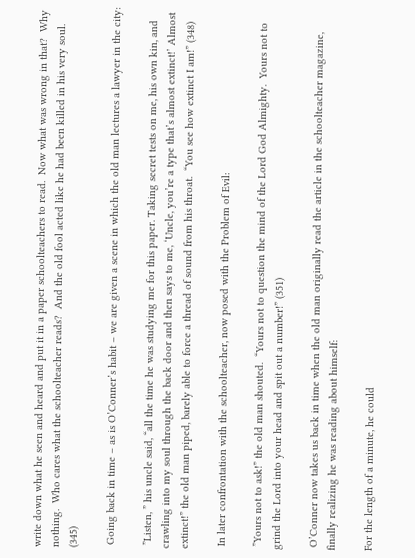write down what he seen and heard and put it in a paper schoolteachers to read.  Now what was wrong in that?  Why nothing.  Who cares what the schoolteacher reads?  And the old fool acted like he had been killed in his very soul. (345)

 Going back in time – as is O’Conner’s habit – we are given a scene in which the old man lectures a lawyer in the city:

 ”Listen, ” his uncle said, “all the time he was studying me for this paper. Taking secret tests on me, his own kin, and crawling into my soul through the back door and then says to me, ‘Uncle, you’re a type that’s almost extinct!’ Almost extinct!” the old man piped, barely able to force a thread of sound from his throat.  “You see how extinct I am!” (348)

 In later confrontation with the schoolteacher, now posed with the Problem of Evil:

 ”Yours not to ask!” the old man shouted.  “Yours not to question the mind of the Lord God Almighty.  Yours not to grind the Lord into your head and spit out a number!” (351)

 O’Conner now takes us back in time when the old man originally read the article in the schoolteacher magazine, finally realizing he was reading about himself:

For the length of a minute, he could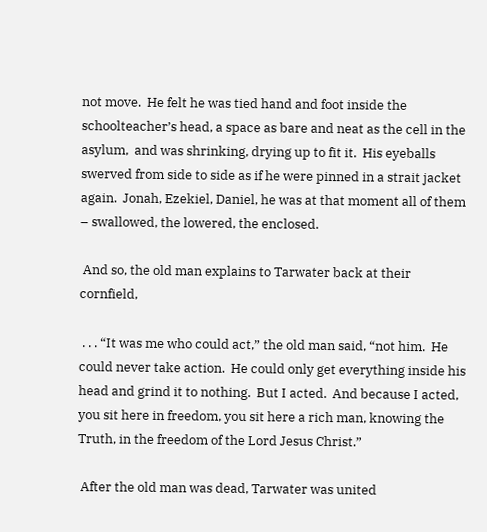not move.  He felt he was tied hand and foot inside the schoolteacher’s head, a space as bare and neat as the cell in the asylum,  and was shrinking, drying up to fit it.  His eyeballs swerved from side to side as if he were pinned in a strait jacket again.  Jonah, Ezekiel, Daniel, he was at that moment all of them – swallowed, the lowered, the enclosed.

 And so, the old man explains to Tarwater back at their cornfield,

 . . . “It was me who could act,” the old man said, “not him.  He could never take action.  He could only get everything inside his head and grind it to nothing.  But I acted.  And because I acted, you sit here in freedom, you sit here a rich man, knowing the Truth, in the freedom of the Lord Jesus Christ.”

 After the old man was dead, Tarwater was united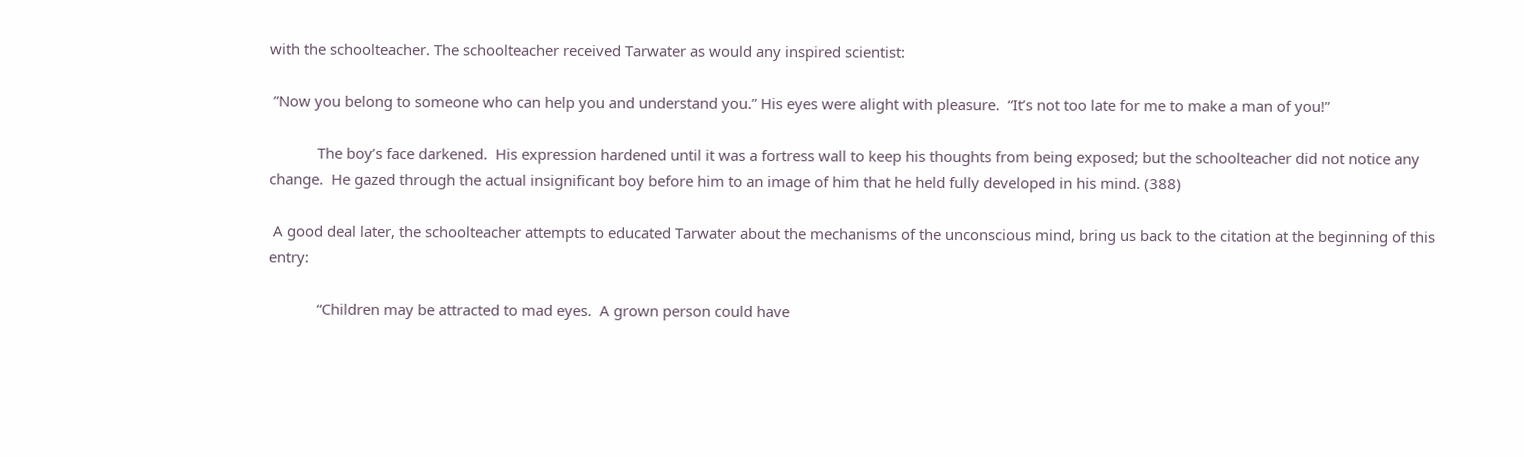with the schoolteacher. The schoolteacher received Tarwater as would any inspired scientist:

 ”Now you belong to someone who can help you and understand you.” His eyes were alight with pleasure.  “It’s not too late for me to make a man of you!”

            The boy’s face darkened.  His expression hardened until it was a fortress wall to keep his thoughts from being exposed; but the schoolteacher did not notice any change.  He gazed through the actual insignificant boy before him to an image of him that he held fully developed in his mind. (388)

 A good deal later, the schoolteacher attempts to educated Tarwater about the mechanisms of the unconscious mind, bring us back to the citation at the beginning of this entry:

            “Children may be attracted to mad eyes.  A grown person could have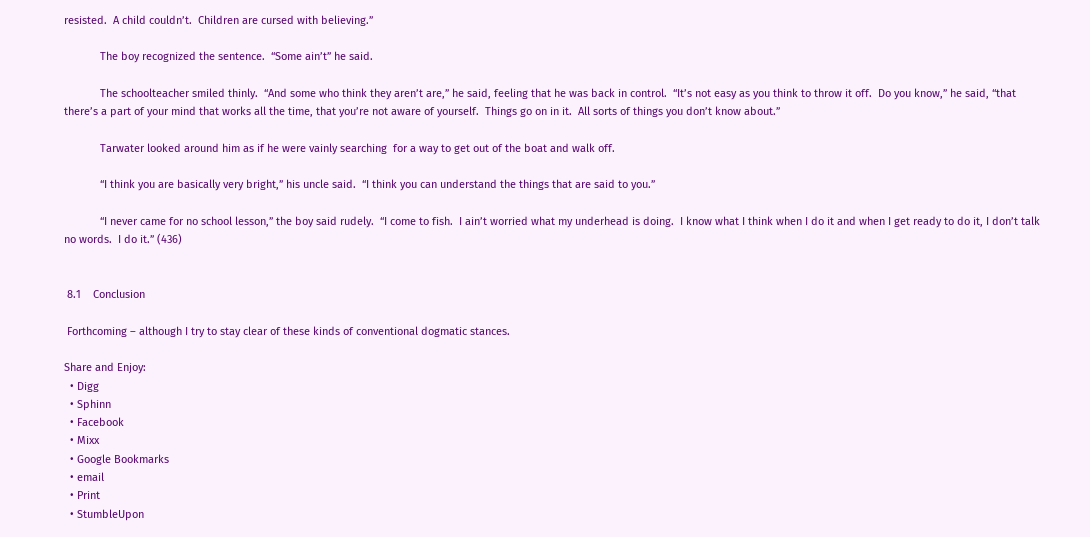resisted.  A child couldn’t.  Children are cursed with believing.”

            The boy recognized the sentence.  “Some ain’t” he said.

            The schoolteacher smiled thinly.  “And some who think they aren’t are,” he said, feeling that he was back in control.  “It’s not easy as you think to throw it off.  Do you know,” he said, “that there’s a part of your mind that works all the time, that you’re not aware of yourself.  Things go on in it.  All sorts of things you don’t know about.”

            Tarwater looked around him as if he were vainly searching  for a way to get out of the boat and walk off.

            “I think you are basically very bright,” his uncle said.  “I think you can understand the things that are said to you.”

            “I never came for no school lesson,” the boy said rudely.  “I come to fish.  I ain’t worried what my underhead is doing.  I know what I think when I do it and when I get ready to do it, I don’t talk no words.  I do it.” (436)


 8.1    Conclusion

 Forthcoming – although I try to stay clear of these kinds of conventional dogmatic stances.

Share and Enjoy:
  • Digg
  • Sphinn
  • Facebook
  • Mixx
  • Google Bookmarks
  • email
  • Print
  • StumbleUpon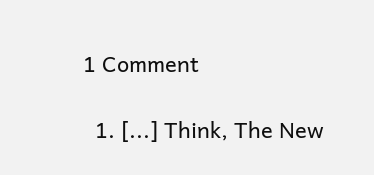1 Comment

  1. [...] Think, The New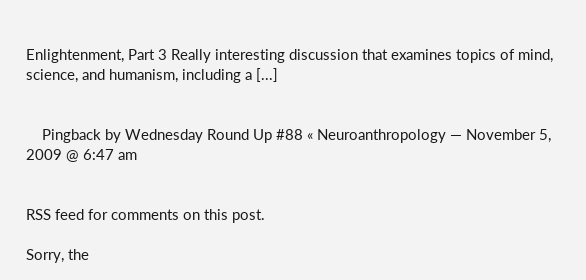Enlightenment, Part 3 Really interesting discussion that examines topics of mind, science, and humanism, including a [...]


    Pingback by Wednesday Round Up #88 « Neuroanthropology — November 5, 2009 @ 6:47 am


RSS feed for comments on this post.

Sorry, the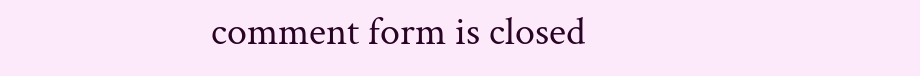comment form is closed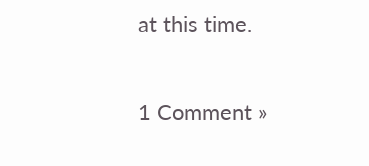at this time.

1 Comment »